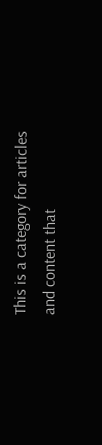This is a category for articles and content that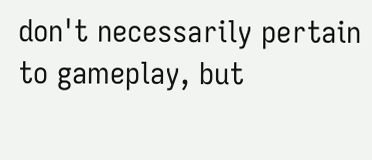don't necessarily pertain to gameplay, but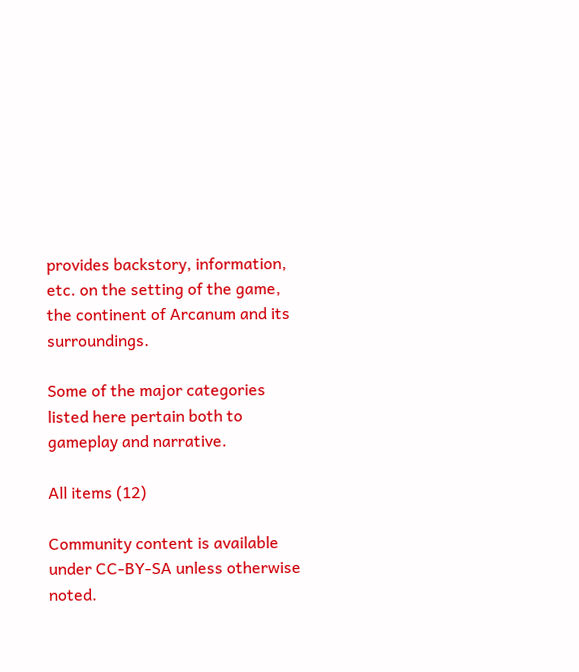provides backstory, information, etc. on the setting of the game, the continent of Arcanum and its surroundings.

Some of the major categories listed here pertain both to gameplay and narrative.

All items (12)

Community content is available under CC-BY-SA unless otherwise noted.